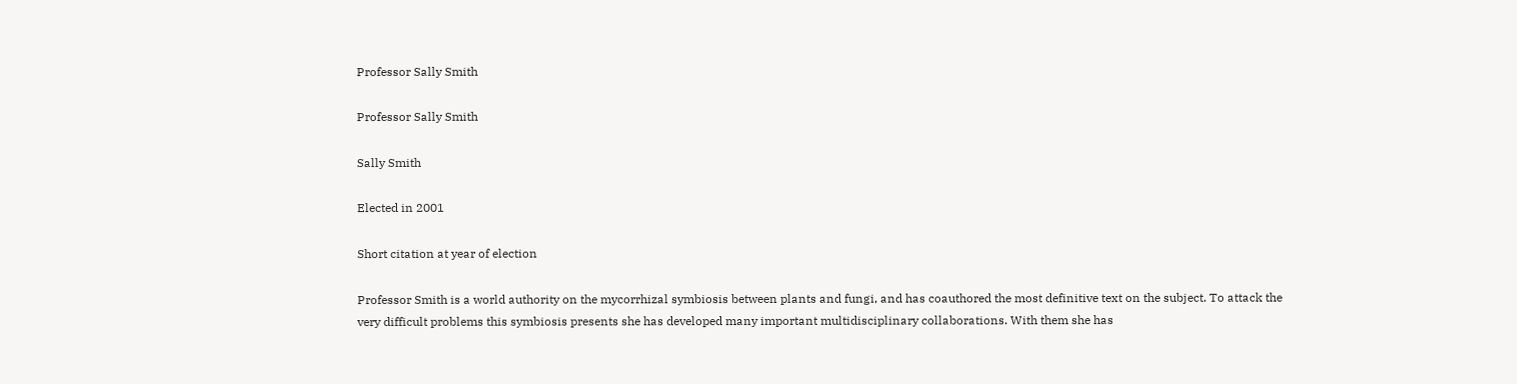Professor Sally Smith

Professor Sally Smith

Sally Smith

Elected in 2001

Short citation at year of election

Professor Smith is a world authority on the mycorrhizal symbiosis between plants and fungi, and has coauthored the most definitive text on the subject. To attack the very difficult problems this symbiosis presents she has developed many important multidisciplinary collaborations. With them she has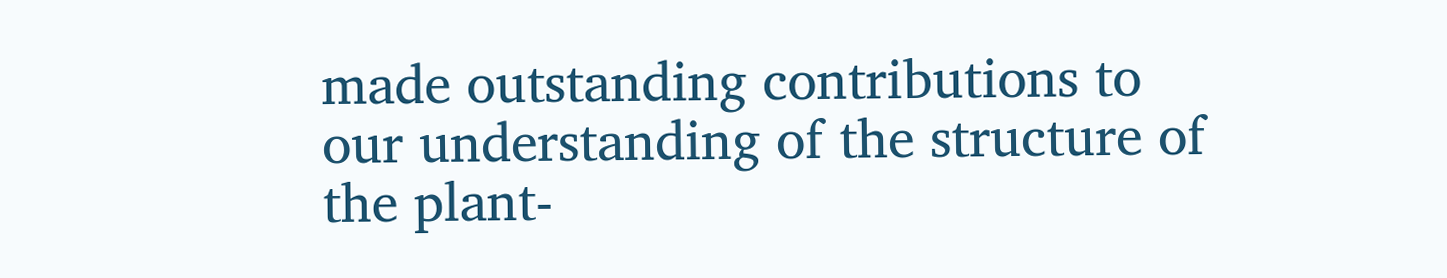made outstanding contributions to our understanding of the structure of the plant-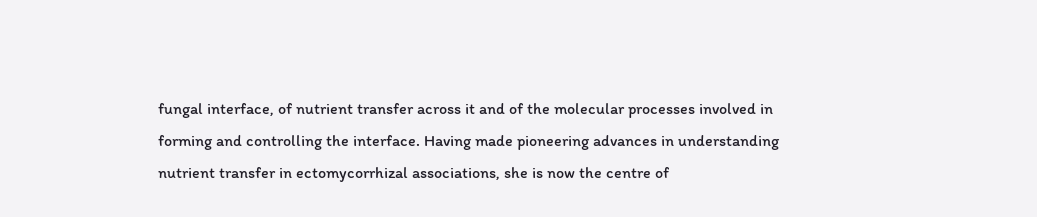fungal interface, of nutrient transfer across it and of the molecular processes involved in forming and controlling the interface. Having made pioneering advances in understanding nutrient transfer in ectomycorrhizal associations, she is now the centre of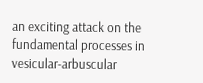an exciting attack on the fundamental processes in vesicular-arbuscular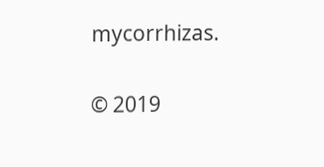mycorrhizas.

© 2019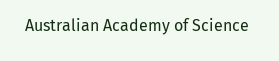Australian Academy of Science